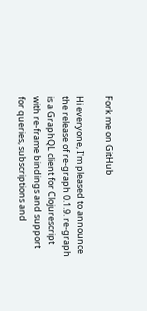Fork me on GitHub

Hi everyone, I'm pleased to announce the release of re-graph 0.1.9. re-graph is a GraphQL client for Clojurescript with re-frame bindings and support for queries, subscriptions and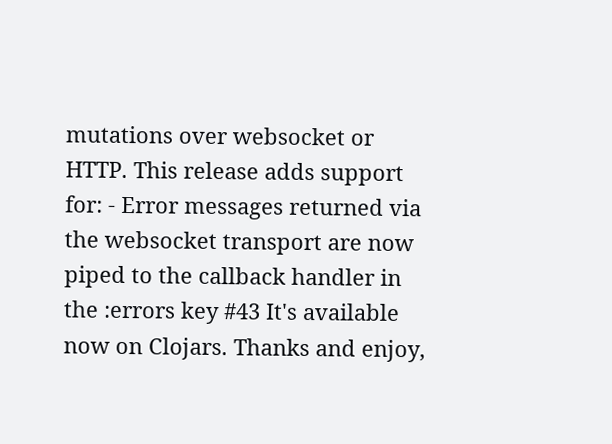mutations over websocket or HTTP. This release adds support for: - Error messages returned via the websocket transport are now piped to the callback handler in the :errors key #43 It's available now on Clojars. Thanks and enjoy,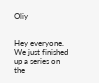Oliy


Hey everyone. We just finished up a series on the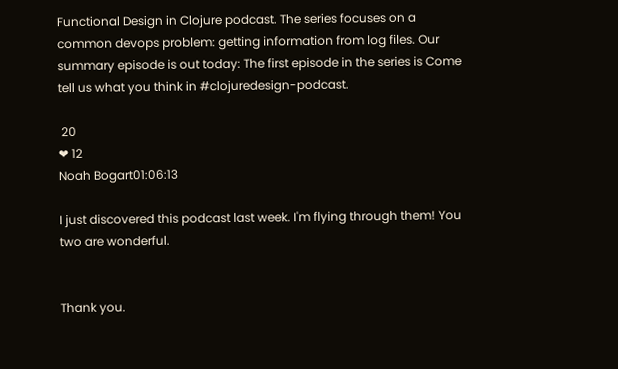Functional Design in Clojure podcast. The series focuses on a common devops problem: getting information from log files. Our summary episode is out today: The first episode in the series is Come tell us what you think in #clojuredesign-podcast.

 20
❤ 12
Noah Bogart01:06:13

I just discovered this podcast last week. I'm flying through them! You two are wonderful.


Thank you.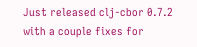Just released clj-cbor 0.7.2 with a couple fixes for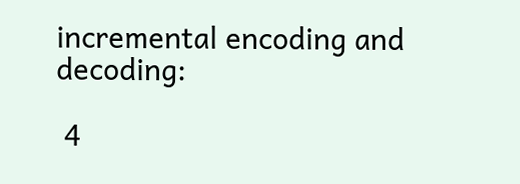incremental encoding and decoding:

 4